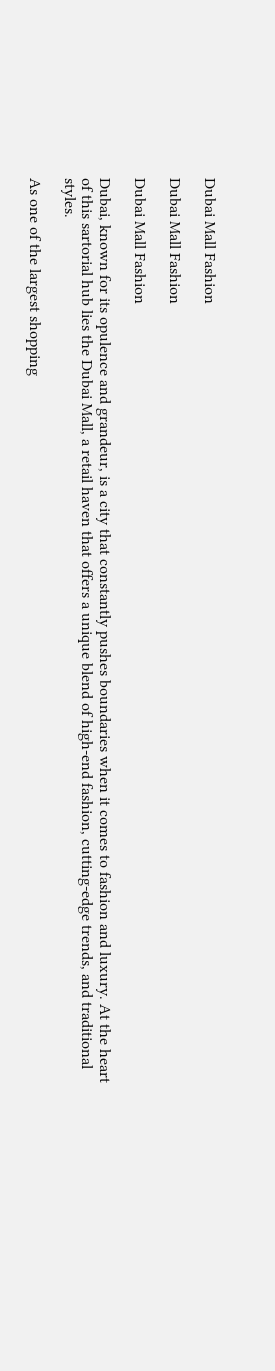Dubai Mall Fashion

Dubai Mall Fashion

Dubai Mall Fashion

Dubai, known for its opulence and grandeur, is a city that constantly pushes boundaries when it comes to fashion and luxury. At the heart of this sartorial hub lies the Dubai Mall, a retail haven that offers a unique blend of high-end fashion, cutting-edge trends, and traditional styles.

As one of the largest shopping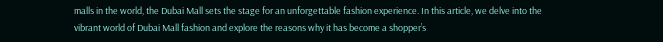malls in the world, the Dubai Mall sets the stage for an unforgettable fashion experience. In this article, we delve into the vibrant world of Dubai Mall fashion and explore the reasons why it has become a shopper’s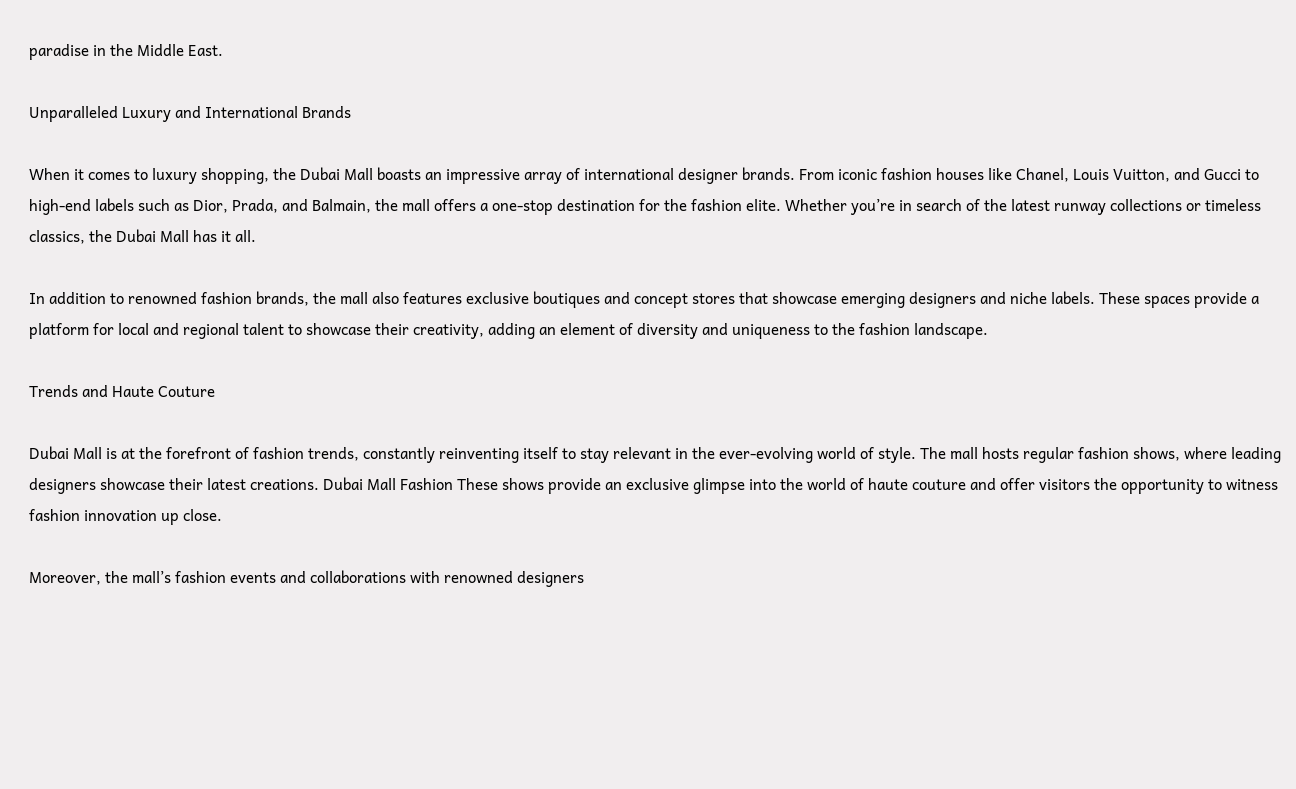paradise in the Middle East.

Unparalleled Luxury and International Brands

When it comes to luxury shopping, the Dubai Mall boasts an impressive array of international designer brands. From iconic fashion houses like Chanel, Louis Vuitton, and Gucci to high-end labels such as Dior, Prada, and Balmain, the mall offers a one-stop destination for the fashion elite. Whether you’re in search of the latest runway collections or timeless classics, the Dubai Mall has it all.

In addition to renowned fashion brands, the mall also features exclusive boutiques and concept stores that showcase emerging designers and niche labels. These spaces provide a platform for local and regional talent to showcase their creativity, adding an element of diversity and uniqueness to the fashion landscape.

Trends and Haute Couture

Dubai Mall is at the forefront of fashion trends, constantly reinventing itself to stay relevant in the ever-evolving world of style. The mall hosts regular fashion shows, where leading designers showcase their latest creations. Dubai Mall Fashion These shows provide an exclusive glimpse into the world of haute couture and offer visitors the opportunity to witness fashion innovation up close.

Moreover, the mall’s fashion events and collaborations with renowned designers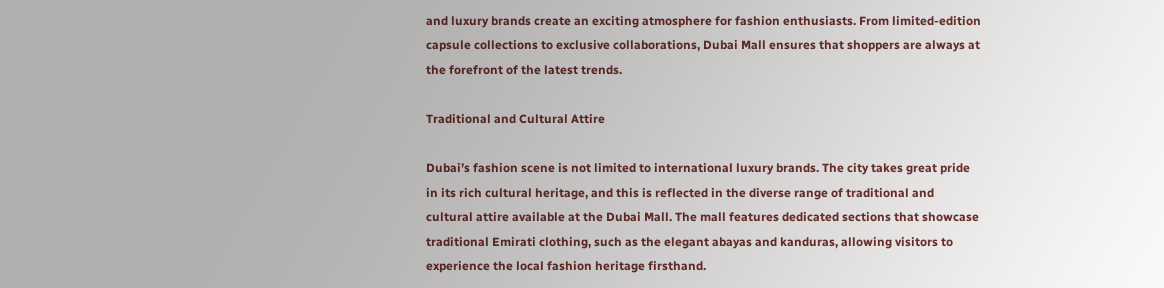and luxury brands create an exciting atmosphere for fashion enthusiasts. From limited-edition capsule collections to exclusive collaborations, Dubai Mall ensures that shoppers are always at the forefront of the latest trends.

Traditional and Cultural Attire

Dubai’s fashion scene is not limited to international luxury brands. The city takes great pride in its rich cultural heritage, and this is reflected in the diverse range of traditional and cultural attire available at the Dubai Mall. The mall features dedicated sections that showcase traditional Emirati clothing, such as the elegant abayas and kanduras, allowing visitors to experience the local fashion heritage firsthand.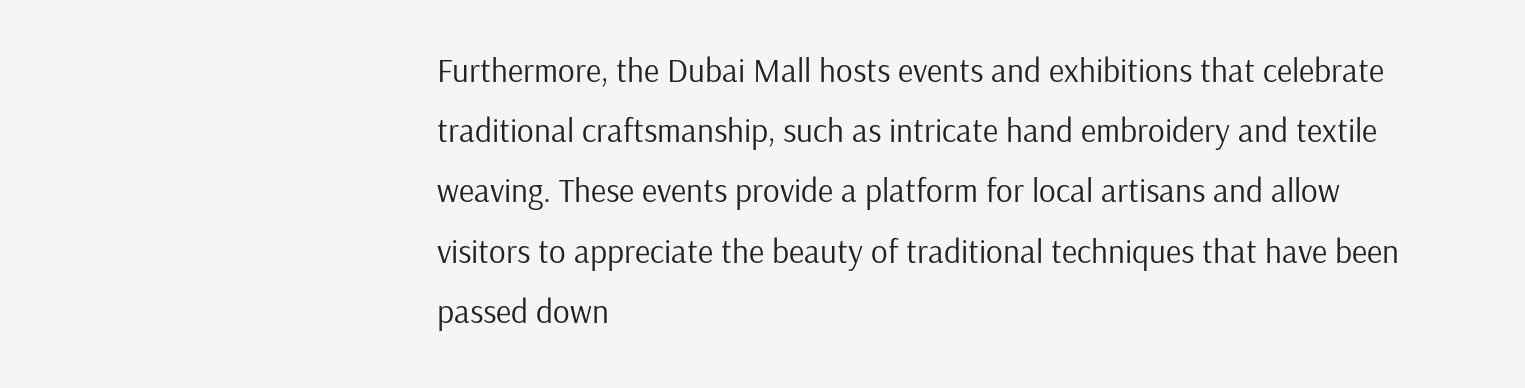Furthermore, the Dubai Mall hosts events and exhibitions that celebrate traditional craftsmanship, such as intricate hand embroidery and textile weaving. These events provide a platform for local artisans and allow visitors to appreciate the beauty of traditional techniques that have been passed down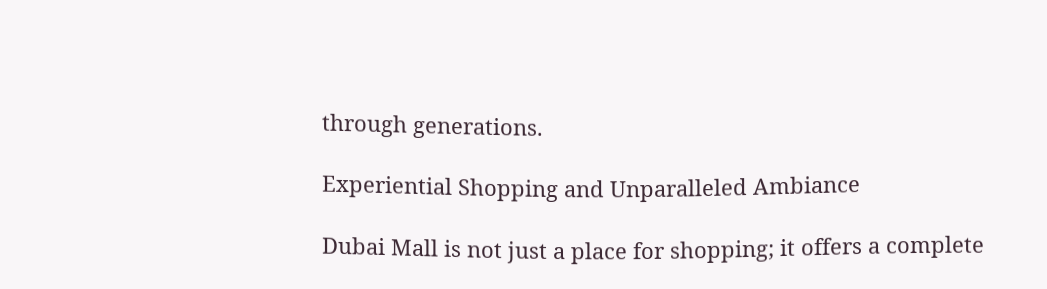through generations.

Experiential Shopping and Unparalleled Ambiance

Dubai Mall is not just a place for shopping; it offers a complete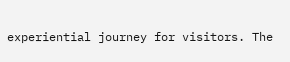experiential journey for visitors. The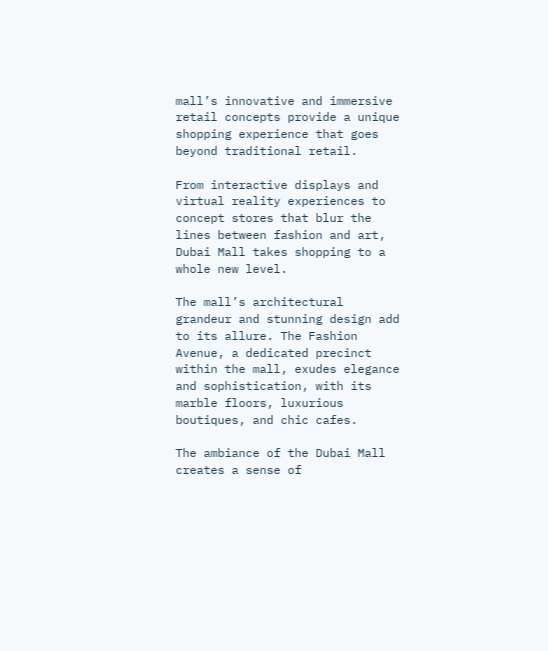mall’s innovative and immersive retail concepts provide a unique shopping experience that goes beyond traditional retail.

From interactive displays and virtual reality experiences to concept stores that blur the lines between fashion and art, Dubai Mall takes shopping to a whole new level.

The mall’s architectural grandeur and stunning design add to its allure. The Fashion Avenue, a dedicated precinct within the mall, exudes elegance and sophistication, with its marble floors, luxurious boutiques, and chic cafes.

The ambiance of the Dubai Mall creates a sense of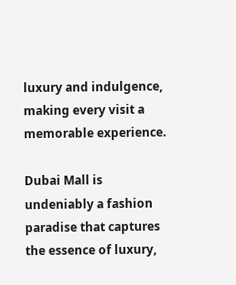luxury and indulgence, making every visit a memorable experience.

Dubai Mall is undeniably a fashion paradise that captures the essence of luxury,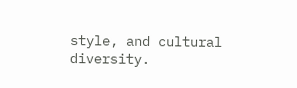style, and cultural diversity.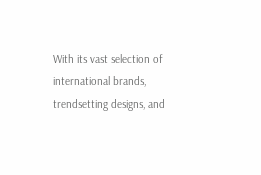With its vast selection of international brands, trendsetting designs, and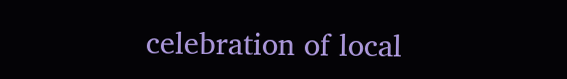celebration of local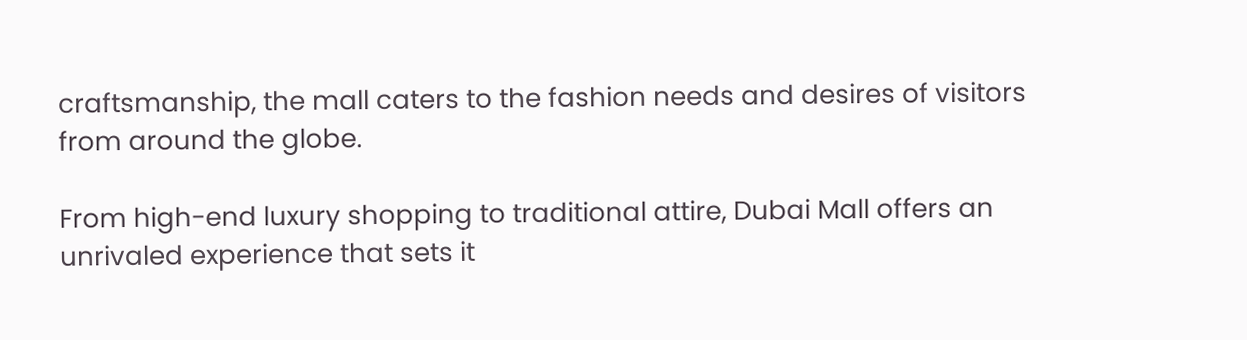craftsmanship, the mall caters to the fashion needs and desires of visitors from around the globe.

From high-end luxury shopping to traditional attire, Dubai Mall offers an unrivaled experience that sets it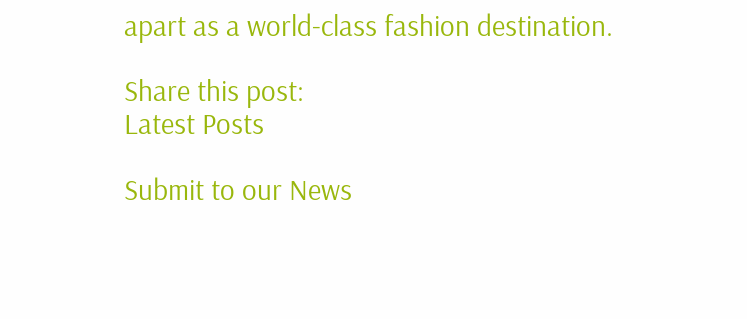apart as a world-class fashion destination.

Share this post:
Latest Posts

Submit to our News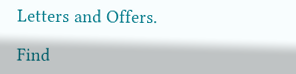Letters and Offers.

Find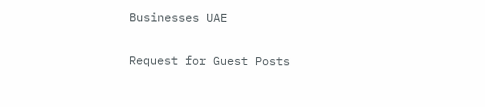Businesses UAE

Request for Guest Posts